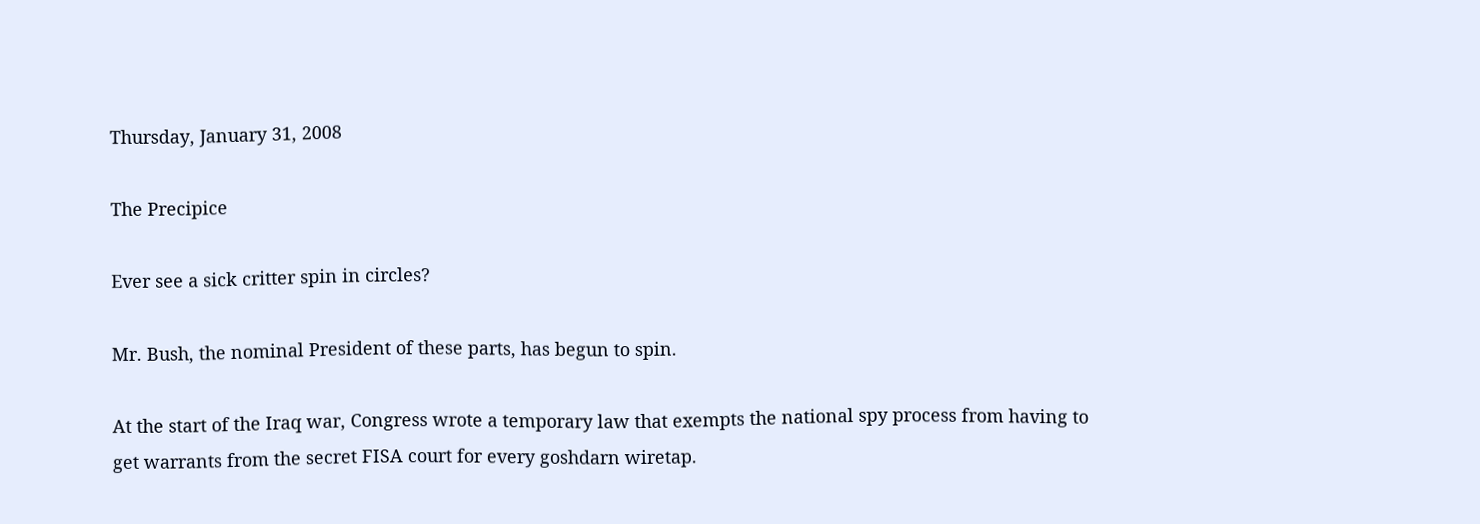Thursday, January 31, 2008

The Precipice

Ever see a sick critter spin in circles?

Mr. Bush, the nominal President of these parts, has begun to spin.

At the start of the Iraq war, Congress wrote a temporary law that exempts the national spy process from having to get warrants from the secret FISA court for every goshdarn wiretap.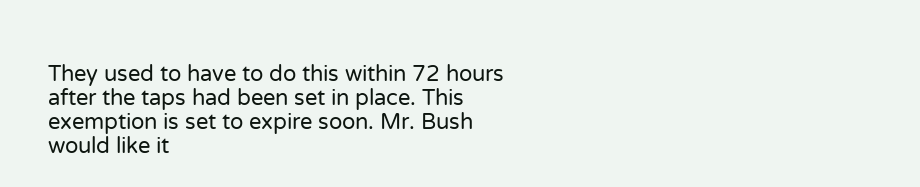They used to have to do this within 72 hours after the taps had been set in place. This exemption is set to expire soon. Mr. Bush would like it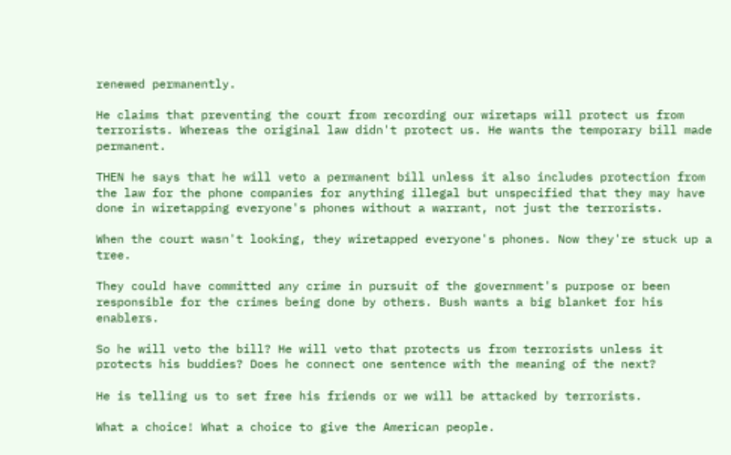renewed permanently.

He claims that preventing the court from recording our wiretaps will protect us from terrorists. Whereas the original law didn't protect us. He wants the temporary bill made permanent.

THEN he says that he will veto a permanent bill unless it also includes protection from the law for the phone companies for anything illegal but unspecified that they may have done in wiretapping everyone's phones without a warrant, not just the terrorists.

When the court wasn't looking, they wiretapped everyone's phones. Now they're stuck up a tree.

They could have committed any crime in pursuit of the government's purpose or been responsible for the crimes being done by others. Bush wants a big blanket for his enablers.

So he will veto the bill? He will veto that protects us from terrorists unless it protects his buddies? Does he connect one sentence with the meaning of the next?

He is telling us to set free his friends or we will be attacked by terrorists.

What a choice! What a choice to give the American people.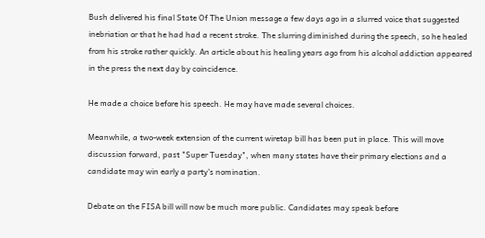Bush delivered his final State Of The Union message a few days ago in a slurred voice that suggested inebriation or that he had had a recent stroke. The slurring diminished during the speech, so he healed from his stroke rather quickly. An article about his healing years ago from his alcohol addiction appeared in the press the next day by coincidence.

He made a choice before his speech. He may have made several choices.

Meanwhile, a two-week extension of the current wiretap bill has been put in place. This will move discussion forward, past "Super Tuesday", when many states have their primary elections and a candidate may win early a party's nomination.

Debate on the FISA bill will now be much more public. Candidates may speak before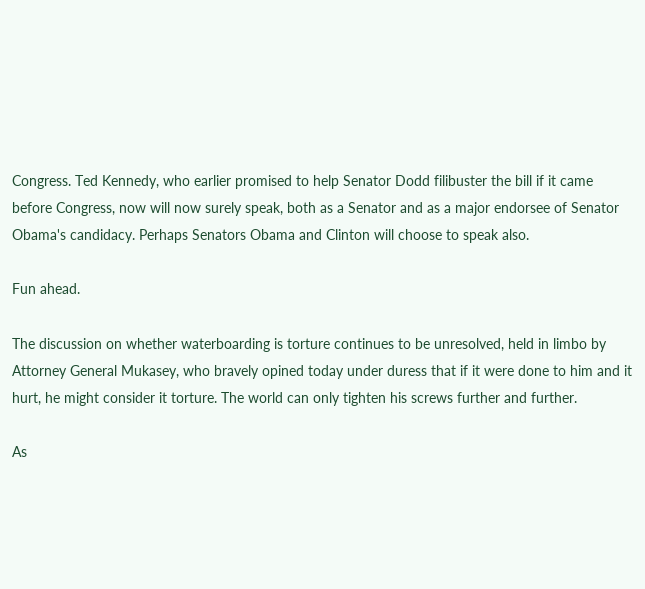Congress. Ted Kennedy, who earlier promised to help Senator Dodd filibuster the bill if it came before Congress, now will now surely speak, both as a Senator and as a major endorsee of Senator Obama's candidacy. Perhaps Senators Obama and Clinton will choose to speak also.

Fun ahead.

The discussion on whether waterboarding is torture continues to be unresolved, held in limbo by Attorney General Mukasey, who bravely opined today under duress that if it were done to him and it hurt, he might consider it torture. The world can only tighten his screws further and further.

As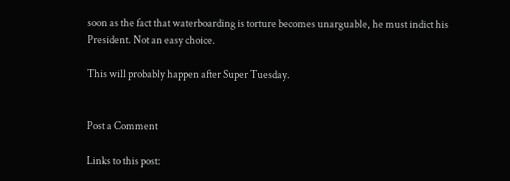soon as the fact that waterboarding is torture becomes unarguable, he must indict his President. Not an easy choice.

This will probably happen after Super Tuesday.


Post a Comment

Links to this post: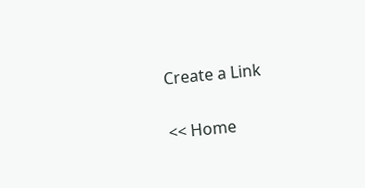Create a Link

<< Home